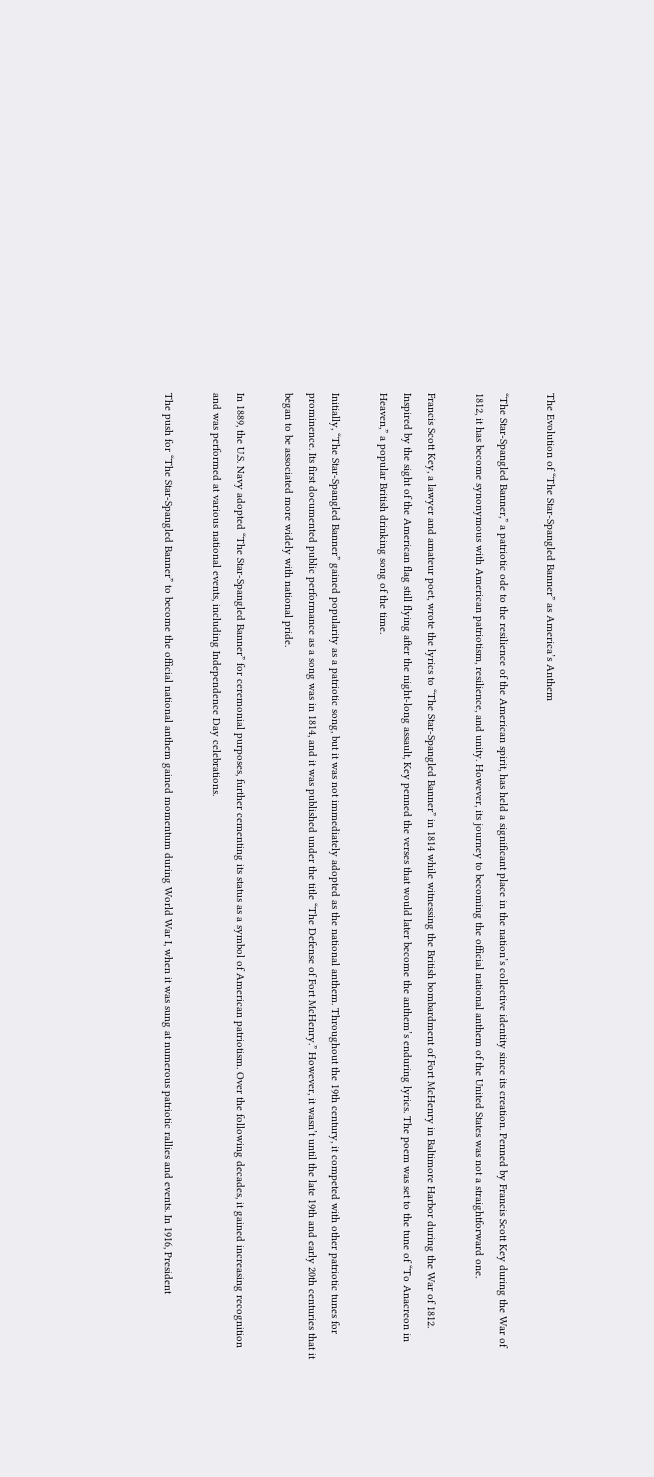The Evolution of “The Star-Spangled Banner” as America’s Anthem

“The Star-Spangled Banner,” a patriotic ode to the resilience of the American spirit, has held a significant place in the nation’s collective identity since its creation. Penned by Francis Scott Key during the War of 1812, it has become synonymous with American patriotism, resilience, and unity. However, its journey to becoming the official national anthem of the United States was not a straightforward one.

Francis Scott Key, a lawyer and amateur poet, wrote the lyrics to “The Star-Spangled Banner” in 1814 while witnessing the British bombardment of Fort McHenry in Baltimore Harbor during the War of 1812. Inspired by the sight of the American flag still flying after the night-long assault, Key penned the verses that would later become the anthem’s enduring lyrics. The poem was set to the tune of “To Anacreon in Heaven,” a popular British drinking song of the time.

Initially, “The Star-Spangled Banner” gained popularity as a patriotic song, but it was not immediately adopted as the national anthem. Throughout the 19th century, it competed with other patriotic tunes for prominence. Its first documented public performance as a song was in 1814, and it was published under the title “The Defense of Fort McHenry.” However, it wasn’t until the late 19th and early 20th centuries that it began to be associated more widely with national pride.

In 1889, the U.S. Navy adopted “The Star-Spangled Banner” for ceremonial purposes, further cementing its status as a symbol of American patriotism. Over the following decades, it gained increasing recognition and was performed at various national events, including Independence Day celebrations.

The push for “The Star-Spangled Banner” to become the official national anthem gained momentum during World War I, when it was sung at numerous patriotic rallies and events. In 1916, President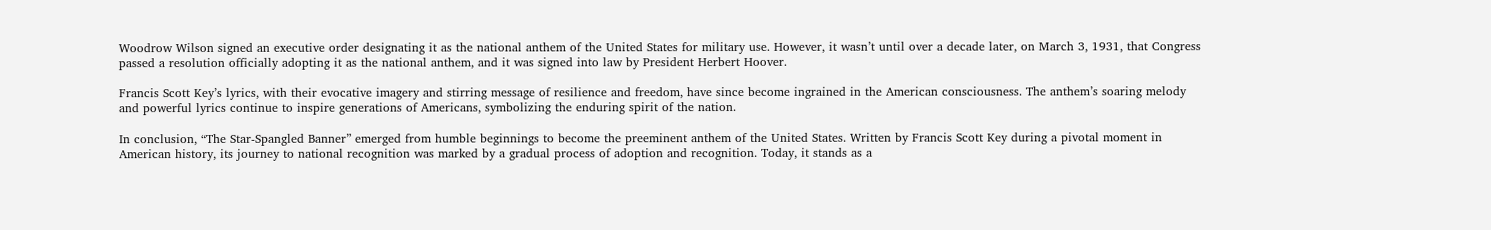Woodrow Wilson signed an executive order designating it as the national anthem of the United States for military use. However, it wasn’t until over a decade later, on March 3, 1931, that Congress passed a resolution officially adopting it as the national anthem, and it was signed into law by President Herbert Hoover.

Francis Scott Key’s lyrics, with their evocative imagery and stirring message of resilience and freedom, have since become ingrained in the American consciousness. The anthem’s soaring melody and powerful lyrics continue to inspire generations of Americans, symbolizing the enduring spirit of the nation.

In conclusion, “The Star-Spangled Banner” emerged from humble beginnings to become the preeminent anthem of the United States. Written by Francis Scott Key during a pivotal moment in American history, its journey to national recognition was marked by a gradual process of adoption and recognition. Today, it stands as a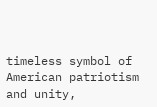timeless symbol of American patriotism and unity,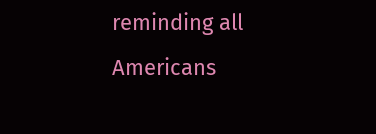reminding all Americans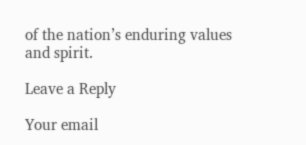of the nation’s enduring values and spirit.

Leave a Reply

Your email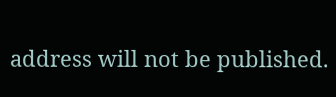address will not be published.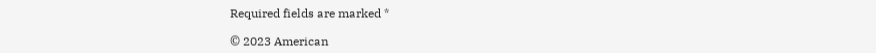Required fields are marked *

© 2023 American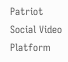Patriot Social Video Platform